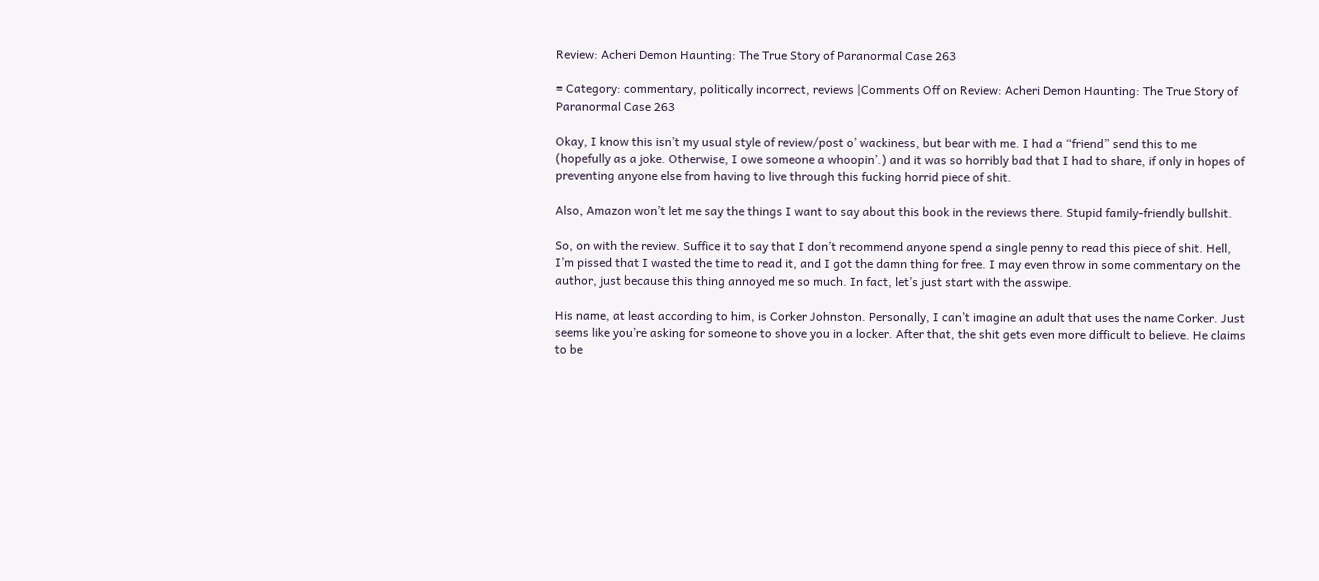Review: Acheri Demon Haunting: The True Story of Paranormal Case 263

≡ Category: commentary, politically incorrect, reviews |Comments Off on Review: Acheri Demon Haunting: The True Story of Paranormal Case 263

Okay, I know this isn’t my usual style of review/post o’ wackiness, but bear with me. I had a “friend” send this to me (hopefully as a joke. Otherwise, I owe someone a whoopin’.) and it was so horribly bad that I had to share, if only in hopes of preventing anyone else from having to live through this fucking horrid piece of shit.

Also, Amazon won’t let me say the things I want to say about this book in the reviews there. Stupid family-friendly bullshit.

So, on with the review. Suffice it to say that I don’t recommend anyone spend a single penny to read this piece of shit. Hell, I’m pissed that I wasted the time to read it, and I got the damn thing for free. I may even throw in some commentary on the author, just because this thing annoyed me so much. In fact, let’s just start with the asswipe.

His name, at least according to him, is Corker Johnston. Personally, I can’t imagine an adult that uses the name Corker. Just seems like you’re asking for someone to shove you in a locker. After that, the shit gets even more difficult to believe. He claims to be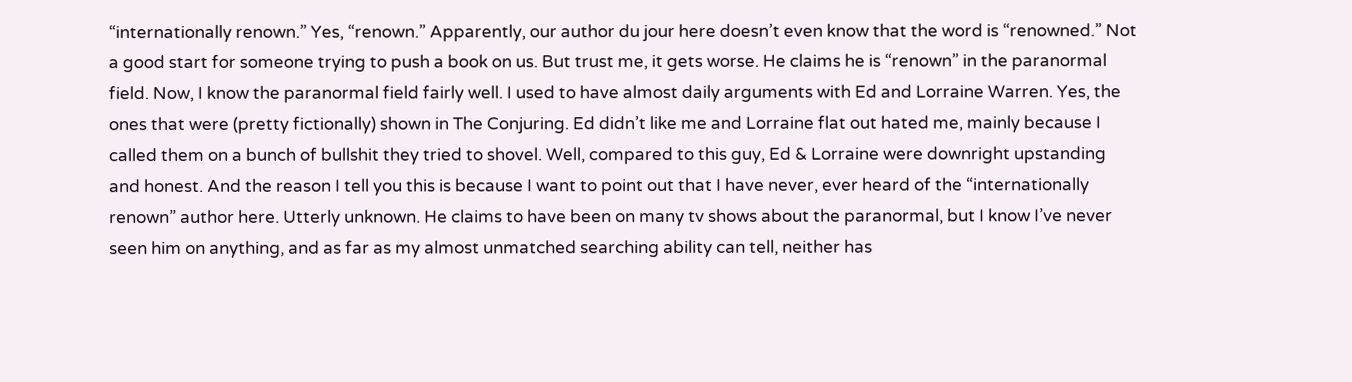“internationally renown.” Yes, “renown.” Apparently, our author du jour here doesn’t even know that the word is “renowned.” Not a good start for someone trying to push a book on us. But trust me, it gets worse. He claims he is “renown” in the paranormal field. Now, I know the paranormal field fairly well. I used to have almost daily arguments with Ed and Lorraine Warren. Yes, the ones that were (pretty fictionally) shown in The Conjuring. Ed didn’t like me and Lorraine flat out hated me, mainly because I called them on a bunch of bullshit they tried to shovel. Well, compared to this guy, Ed & Lorraine were downright upstanding and honest. And the reason I tell you this is because I want to point out that I have never, ever heard of the “internationally renown” author here. Utterly unknown. He claims to have been on many tv shows about the paranormal, but I know I’ve never seen him on anything, and as far as my almost unmatched searching ability can tell, neither has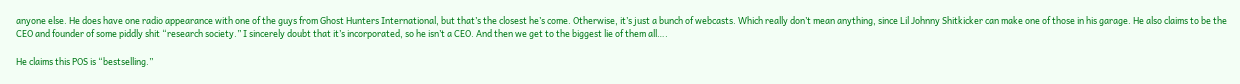anyone else. He does have one radio appearance with one of the guys from Ghost Hunters International, but that’s the closest he’s come. Otherwise, it’s just a bunch of webcasts. Which really don’t mean anything, since Lil Johnny Shitkicker can make one of those in his garage. He also claims to be the CEO and founder of some piddly shit “research society.” I sincerely doubt that it’s incorporated, so he isn’t a CEO. And then we get to the biggest lie of them all….

He claims this POS is “bestselling.”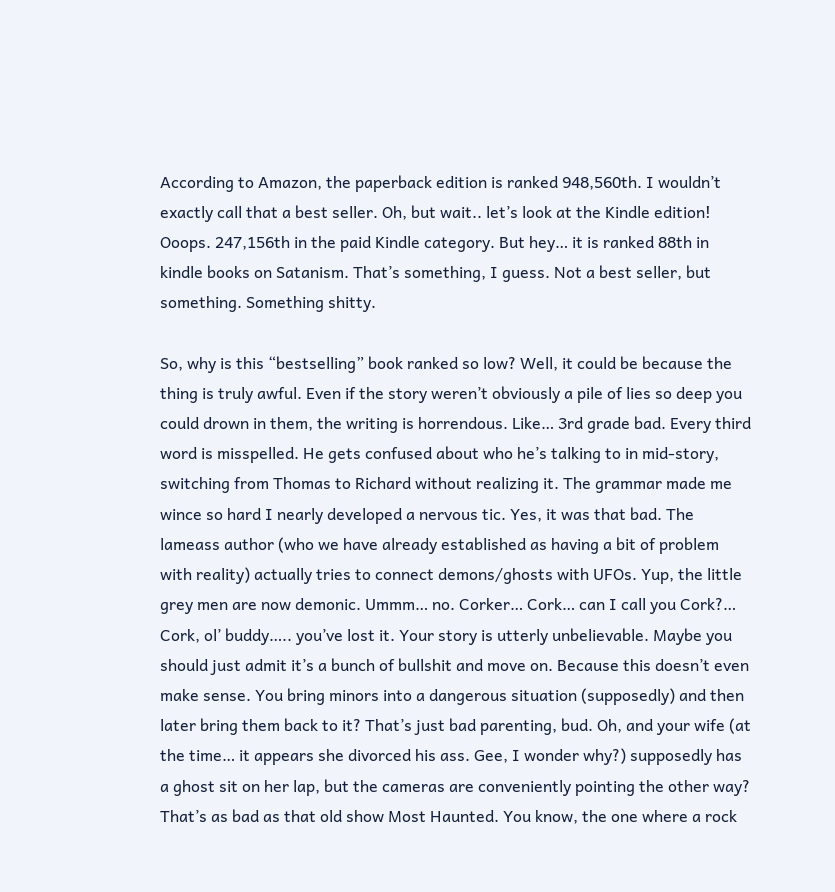According to Amazon, the paperback edition is ranked 948,560th. I wouldn’t exactly call that a best seller. Oh, but wait.. let’s look at the Kindle edition!  Ooops. 247,156th in the paid Kindle category. But hey… it is ranked 88th in kindle books on Satanism. That’s something, I guess. Not a best seller, but something. Something shitty.

So, why is this “bestselling” book ranked so low? Well, it could be because the thing is truly awful. Even if the story weren’t obviously a pile of lies so deep you could drown in them, the writing is horrendous. Like… 3rd grade bad. Every third word is misspelled. He gets confused about who he’s talking to in mid-story, switching from Thomas to Richard without realizing it. The grammar made me wince so hard I nearly developed a nervous tic. Yes, it was that bad. The lameass author (who we have already established as having a bit of problem with reality) actually tries to connect demons/ghosts with UFOs. Yup, the little grey men are now demonic. Ummm… no. Corker… Cork… can I call you Cork?… Cork, ol’ buddy….. you’ve lost it. Your story is utterly unbelievable. Maybe you should just admit it’s a bunch of bullshit and move on. Because this doesn’t even make sense. You bring minors into a dangerous situation (supposedly) and then later bring them back to it? That’s just bad parenting, bud. Oh, and your wife (at the time… it appears she divorced his ass. Gee, I wonder why?) supposedly has a ghost sit on her lap, but the cameras are conveniently pointing the other way? That’s as bad as that old show Most Haunted. You know, the one where a rock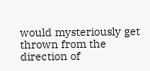would mysteriously get thrown from the direction of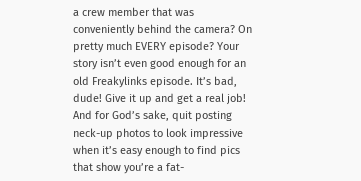a crew member that was conveniently behind the camera? On pretty much EVERY episode? Your story isn’t even good enough for an old Freakylinks episode. It’s bad, dude! Give it up and get a real job! And for God’s sake, quit posting neck-up photos to look impressive when it’s easy enough to find pics that show you’re a fat-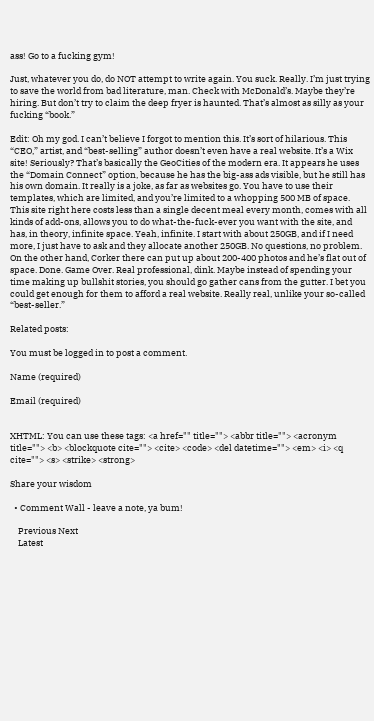ass! Go to a fucking gym!

Just, whatever you do, do NOT attempt to write again. You suck. Really. I’m just trying to save the world from bad literature, man. Check with McDonald’s. Maybe they’re hiring. But don’t try to claim the deep fryer is haunted. That’s almost as silly as your fucking “book.”

Edit: Oh my god. I can’t believe I forgot to mention this. It’s sort of hilarious. This “CEO,” artist, and “best-selling” author doesn’t even have a real website. It’s a Wix site! Seriously? That’s basically the GeoCities of the modern era. It appears he uses the “Domain Connect” option, because he has the big-ass ads visible, but he still has his own domain. It really is a joke, as far as websites go. You have to use their templates, which are limited, and you’re limited to a whopping 500 MB of space. This site right here costs less than a single decent meal every month, comes with all kinds of add-ons, allows you to do what-the-fuck-ever you want with the site, and has, in theory, infinite space. Yeah, infinite. I start with about 250GB, and if I need more, I just have to ask and they allocate another 250GB. No questions, no problem. On the other hand, Corker there can put up about 200-400 photos and he’s flat out of space. Done. Game Over. Real professional, dink. Maybe instead of spending your time making up bullshit stories, you should go gather cans from the gutter. I bet you could get enough for them to afford a real website. Really real, unlike your so-called “best-seller.”

Related posts:

You must be logged in to post a comment.

Name (required)

Email (required)


XHTML: You can use these tags: <a href="" title=""> <abbr title=""> <acronym title=""> <b> <blockquote cite=""> <cite> <code> <del datetime=""> <em> <i> <q cite=""> <s> <strike> <strong>

Share your wisdom

  • Comment Wall - leave a note, ya bum!

    Previous Next
    Latest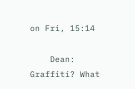on Fri, 15:14

    Dean: Graffiti? What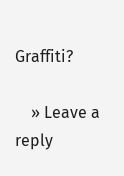Graffiti?

    » Leave a reply